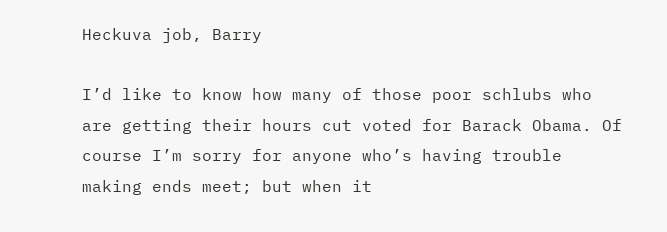Heckuva job, Barry

I’d like to know how many of those poor schlubs who are getting their hours cut voted for Barack Obama. Of course I’m sorry for anyone who’s having trouble making ends meet; but when it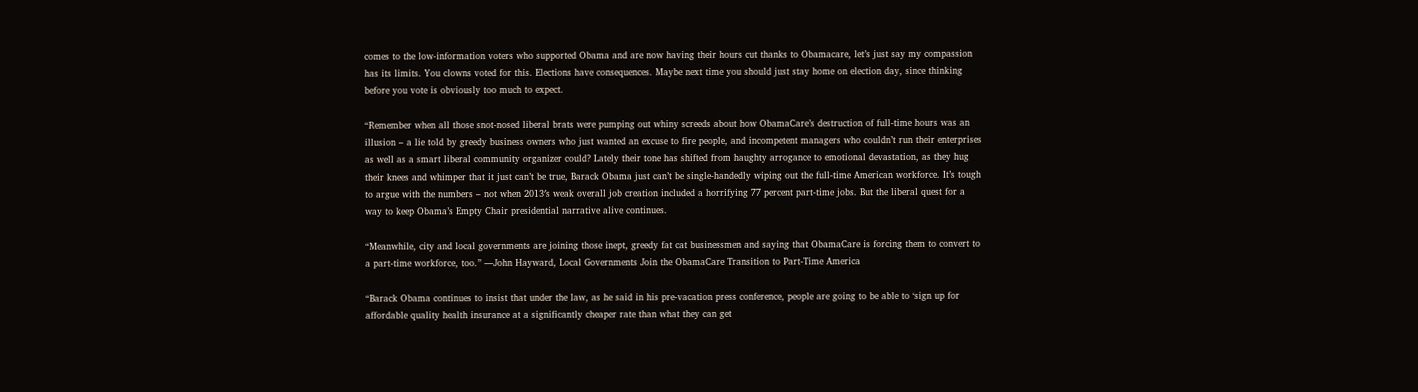comes to the low-information voters who supported Obama and are now having their hours cut thanks to Obamacare, let’s just say my compassion has its limits. You clowns voted for this. Elections have consequences. Maybe next time you should just stay home on election day, since thinking before you vote is obviously too much to expect.

“Remember when all those snot-nosed liberal brats were pumping out whiny screeds about how ObamaCare’s destruction of full-time hours was an illusion – a lie told by greedy business owners who just wanted an excuse to fire people, and incompetent managers who couldn’t run their enterprises as well as a smart liberal community organizer could? Lately their tone has shifted from haughty arrogance to emotional devastation, as they hug their knees and whimper that it just can’t be true, Barack Obama just can’t be single-handedly wiping out the full-time American workforce. It’s tough to argue with the numbers – not when 2013′s weak overall job creation included a horrifying 77 percent part-time jobs. But the liberal quest for a way to keep Obama’s Empty Chair presidential narrative alive continues.

“Meanwhile, city and local governments are joining those inept, greedy fat cat businessmen and saying that ObamaCare is forcing them to convert to a part-time workforce, too.” ―John Hayward, Local Governments Join the ObamaCare Transition to Part-Time America

“Barack Obama continues to insist that under the law, as he said in his pre-vacation press conference, people are going to be able to ‘sign up for affordable quality health insurance at a significantly cheaper rate than what they can get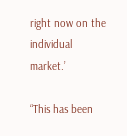right now on the individual market.’

“This has been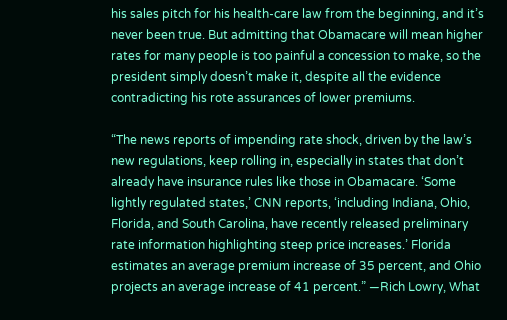his sales pitch for his health-care law from the beginning, and it’s never been true. But admitting that Obamacare will mean higher rates for many people is too painful a concession to make, so the president simply doesn’t make it, despite all the evidence contradicting his rote assurances of lower premiums.

“The news reports of impending rate shock, driven by the law’s new regulations, keep rolling in, especially in states that don’t already have insurance rules like those in Obamacare. ‘Some lightly regulated states,’ CNN reports, ‘including Indiana, Ohio, Florida, and South Carolina, have recently released preliminary rate information highlighting steep price increases.’ Florida estimates an average premium increase of 35 percent, and Ohio projects an average increase of 41 percent.” ―Rich Lowry, What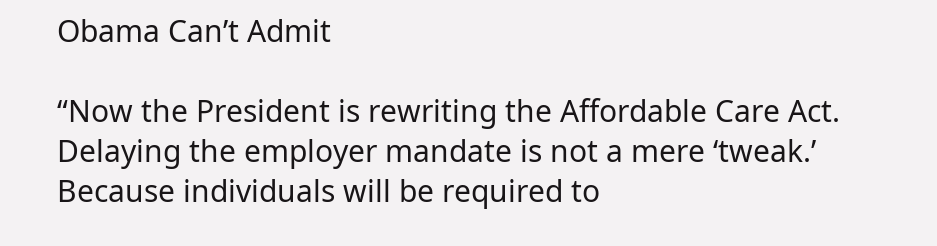Obama Can’t Admit

“Now the President is rewriting the Affordable Care Act. Delaying the employer mandate is not a mere ‘tweak.’ Because individuals will be required to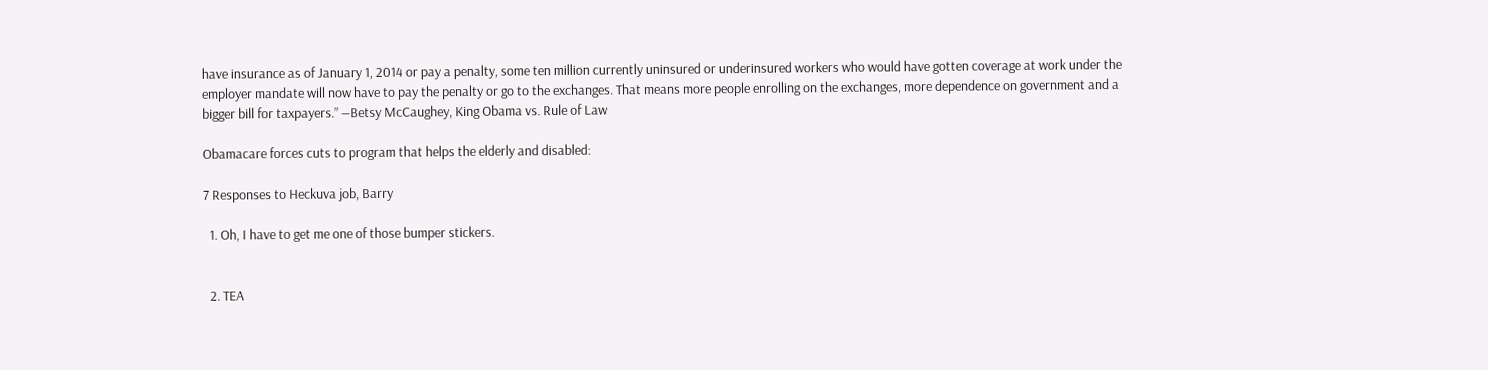have insurance as of January 1, 2014 or pay a penalty, some ten million currently uninsured or underinsured workers who would have gotten coverage at work under the employer mandate will now have to pay the penalty or go to the exchanges. That means more people enrolling on the exchanges, more dependence on government and a bigger bill for taxpayers.” ―Betsy McCaughey, King Obama vs. Rule of Law

Obamacare forces cuts to program that helps the elderly and disabled:

7 Responses to Heckuva job, Barry

  1. Oh, I have to get me one of those bumper stickers.


  2. TEA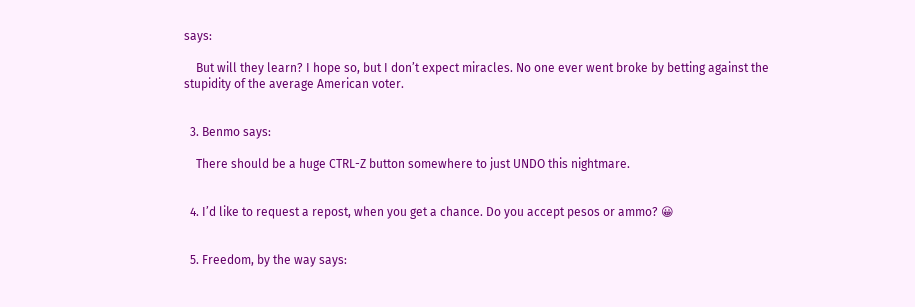says:

    But will they learn? I hope so, but I don’t expect miracles. No one ever went broke by betting against the stupidity of the average American voter.


  3. Benmo says:

    There should be a huge CTRL-Z button somewhere to just UNDO this nightmare.


  4. I’d like to request a repost, when you get a chance. Do you accept pesos or ammo? 😀


  5. Freedom, by the way says: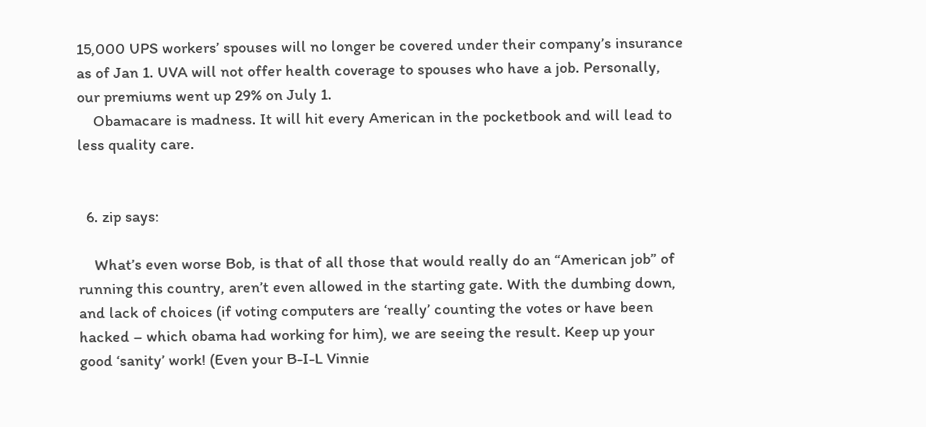15,000 UPS workers’ spouses will no longer be covered under their company’s insurance as of Jan 1. UVA will not offer health coverage to spouses who have a job. Personally, our premiums went up 29% on July 1.
    Obamacare is madness. It will hit every American in the pocketbook and will lead to less quality care.


  6. zip says:

    What’s even worse Bob, is that of all those that would really do an “American job” of running this country, aren’t even allowed in the starting gate. With the dumbing down, and lack of choices (if voting computers are ‘really’ counting the votes or have been hacked – which obama had working for him), we are seeing the result. Keep up your good ‘sanity’ work! (Even your B-I-L Vinnie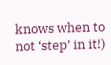knows when to not ‘step’ in it!)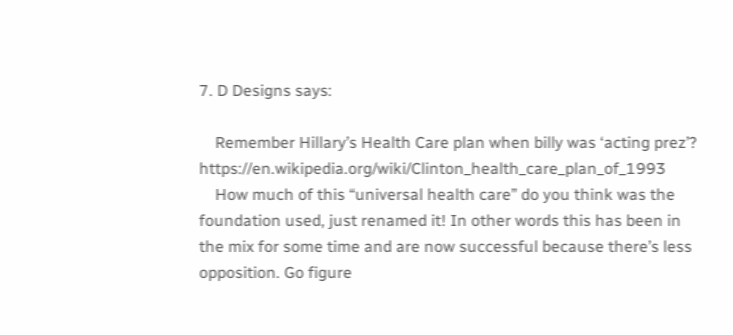7. D Designs says:

    Remember Hillary’s Health Care plan when billy was ‘acting prez’? https://en.wikipedia.org/wiki/Clinton_health_care_plan_of_1993
    How much of this “universal health care” do you think was the foundation used, just renamed it! In other words this has been in the mix for some time and are now successful because there’s less opposition. Go figure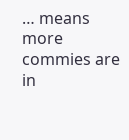… means more commies are in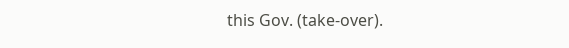this Gov. (take-over).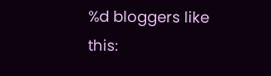%d bloggers like this: